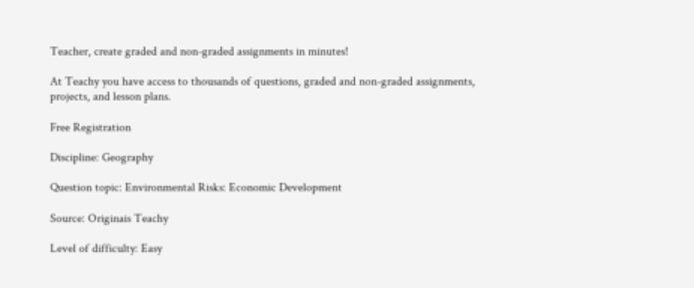Teacher, create graded and non-graded assignments in minutes!

At Teachy you have access to thousands of questions, graded and non-graded assignments, projects, and lesson plans.

Free Registration

Discipline: Geography

Question topic: Environmental Risks: Economic Development

Source: Originais Teachy

Level of difficulty: Easy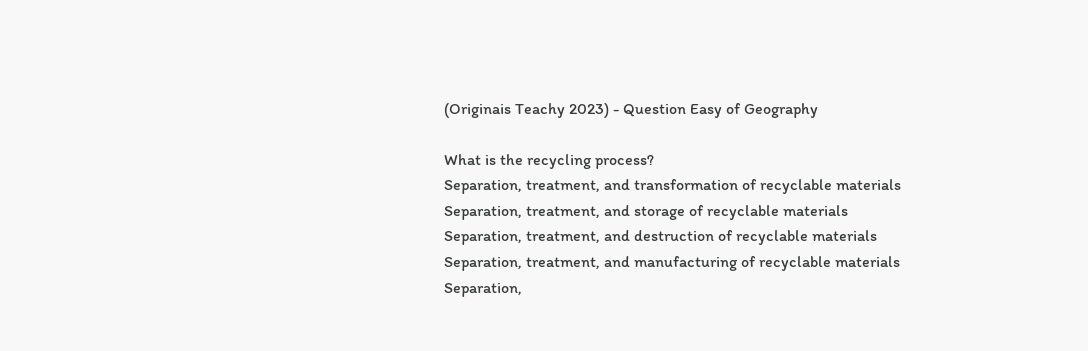(Originais Teachy 2023) - Question Easy of Geography

What is the recycling process?
Separation, treatment, and transformation of recyclable materials
Separation, treatment, and storage of recyclable materials
Separation, treatment, and destruction of recyclable materials
Separation, treatment, and manufacturing of recyclable materials
Separation,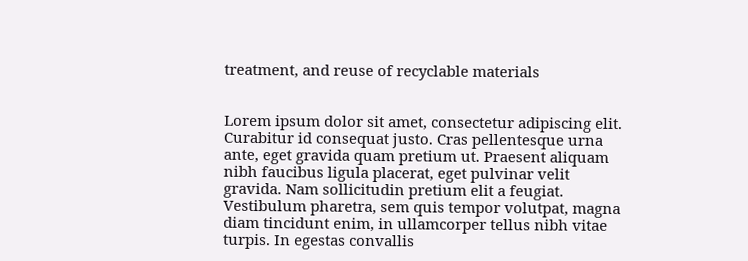treatment, and reuse of recyclable materials


Lorem ipsum dolor sit amet, consectetur adipiscing elit. Curabitur id consequat justo. Cras pellentesque urna ante, eget gravida quam pretium ut. Praesent aliquam nibh faucibus ligula placerat, eget pulvinar velit gravida. Nam sollicitudin pretium elit a feugiat. Vestibulum pharetra, sem quis tempor volutpat, magna diam tincidunt enim, in ullamcorper tellus nibh vitae turpis. In egestas convallis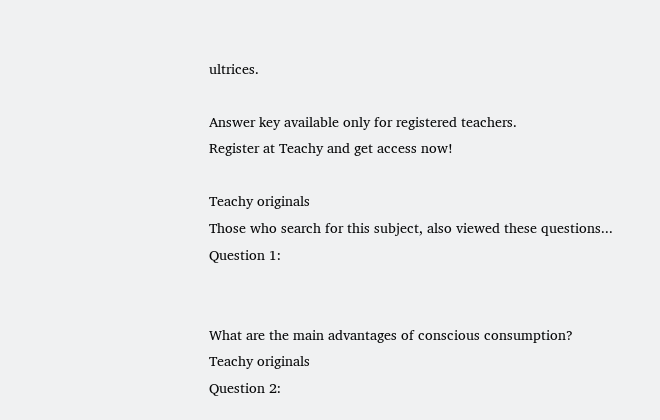ultrices.

Answer key available only for registered teachers.
Register at Teachy and get access now!

Teachy originals
Those who search for this subject, also viewed these questions...
Question 1:


What are the main advantages of conscious consumption?
Teachy originals
Question 2: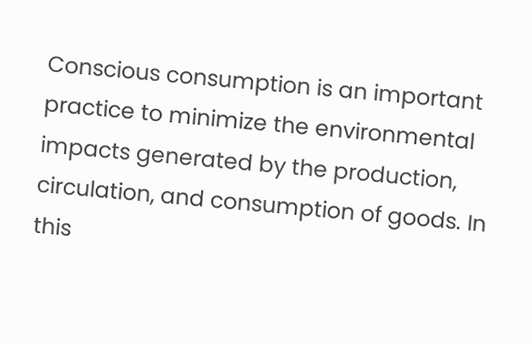Conscious consumption is an important practice to minimize the environmental impacts generated by the production, circulation, and consumption of goods. In this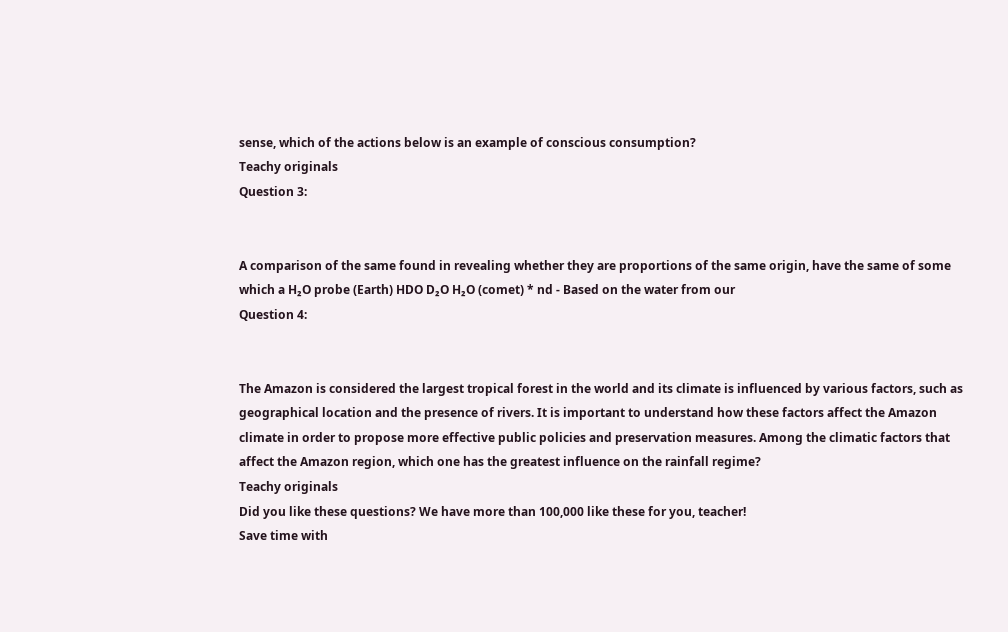sense, which of the actions below is an example of conscious consumption?
Teachy originals
Question 3:


A comparison of the same found in revealing whether they are proportions of the same origin, have the same of some which a H₂O probe (Earth) HDO D₂O H₂O (comet) * nd - Based on the water from our
Question 4:


The Amazon is considered the largest tropical forest in the world and its climate is influenced by various factors, such as geographical location and the presence of rivers. It is important to understand how these factors affect the Amazon climate in order to propose more effective public policies and preservation measures. Among the climatic factors that affect the Amazon region, which one has the greatest influence on the rainfall regime?
Teachy originals
Did you like these questions? We have more than 100,000 like these for you, teacher!
Save time with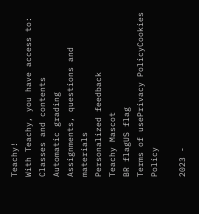Teachy!
With Teachy, you have access to:
Classes and contents
Automatic grading
Assignments, questions and materials
Personalized feedback
Teachy Mascot
BR flagUS flag
Terms of usePrivacy PolicyCookies Policy

2023 -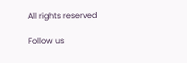All rights reserved

Follow us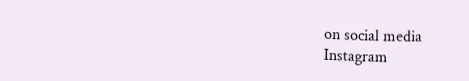on social media
Instagram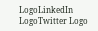LogoLinkedIn LogoTwitter Logo